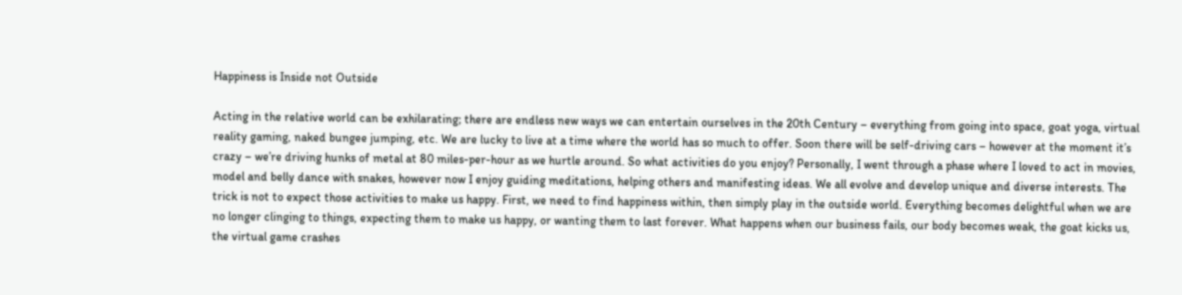Happiness is Inside not Outside

Acting in the relative world can be exhilarating; there are endless new ways we can entertain ourselves in the 20th Century – everything from going into space, goat yoga, virtual reality gaming, naked bungee jumping, etc. We are lucky to live at a time where the world has so much to offer. Soon there will be self-driving cars – however at the moment it’s crazy – we’re driving hunks of metal at 80 miles-per-hour as we hurtle around. So what activities do you enjoy? Personally, I went through a phase where I loved to act in movies, model and belly dance with snakes, however now I enjoy guiding meditations, helping others and manifesting ideas. We all evolve and develop unique and diverse interests. The trick is not to expect those activities to make us happy. First, we need to find happiness within, then simply play in the outside world. Everything becomes delightful when we are no longer clinging to things, expecting them to make us happy, or wanting them to last forever. What happens when our business fails, our body becomes weak, the goat kicks us, the virtual game crashes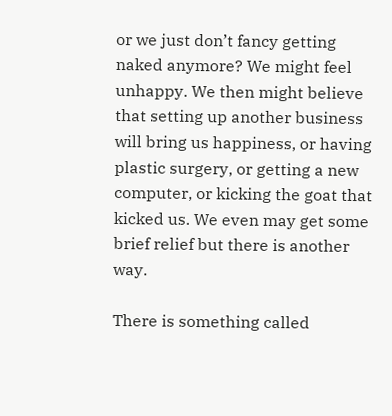or we just don’t fancy getting naked anymore? We might feel unhappy. We then might believe that setting up another business will bring us happiness, or having plastic surgery, or getting a new computer, or kicking the goat that kicked us. We even may get some brief relief but there is another way.

There is something called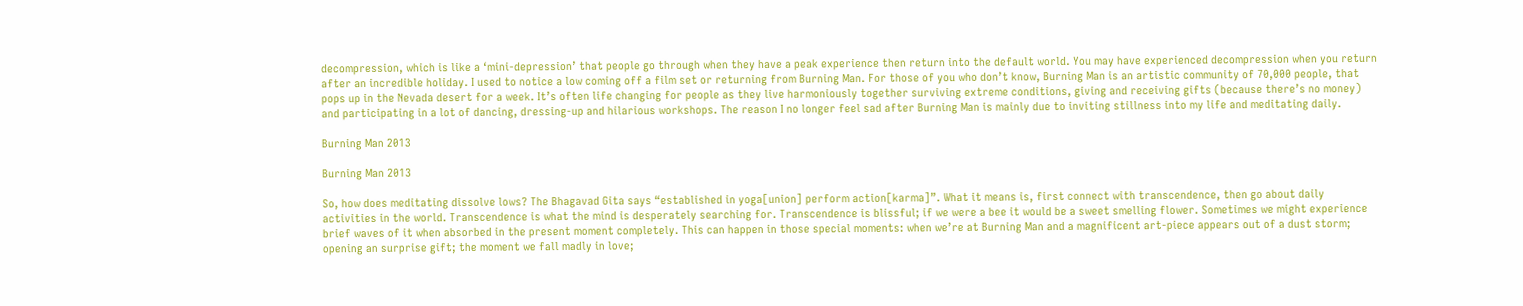decompression, which is like a ‘mini-depression’ that people go through when they have a peak experience then return into the default world. You may have experienced decompression when you return after an incredible holiday. I used to notice a low coming off a film set or returning from Burning Man. For those of you who don’t know, Burning Man is an artistic community of 70,000 people, that pops up in the Nevada desert for a week. It’s often life changing for people as they live harmoniously together surviving extreme conditions, giving and receiving gifts (because there’s no money) and participating in a lot of dancing, dressing-up and hilarious workshops. The reason I no longer feel sad after Burning Man is mainly due to inviting stillness into my life and meditating daily.

Burning Man 2013

Burning Man 2013

So, how does meditating dissolve lows? The Bhagavad Gita says “established in yoga[union] perform action[karma]”. What it means is, first connect with transcendence, then go about daily activities in the world. Transcendence is what the mind is desperately searching for. Transcendence is blissful; if we were a bee it would be a sweet smelling flower. Sometimes we might experience brief waves of it when absorbed in the present moment completely. This can happen in those special moments: when we’re at Burning Man and a magnificent art-piece appears out of a dust storm; opening an surprise gift; the moment we fall madly in love;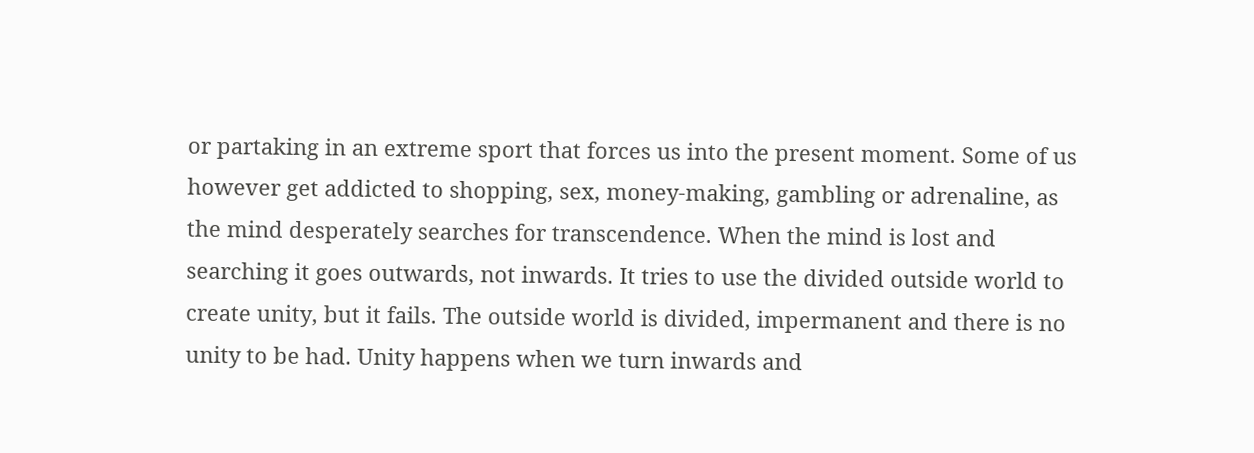or partaking in an extreme sport that forces us into the present moment. Some of us however get addicted to shopping, sex, money-making, gambling or adrenaline, as the mind desperately searches for transcendence. When the mind is lost and searching it goes outwards, not inwards. It tries to use the divided outside world to create unity, but it fails. The outside world is divided, impermanent and there is no unity to be had. Unity happens when we turn inwards and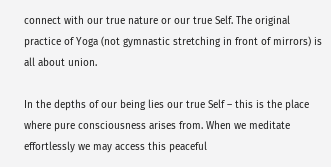connect with our true nature or our true Self. The original practice of Yoga (not gymnastic stretching in front of mirrors) is all about union.

In the depths of our being lies our true Self – this is the place where pure consciousness arises from. When we meditate effortlessly we may access this peaceful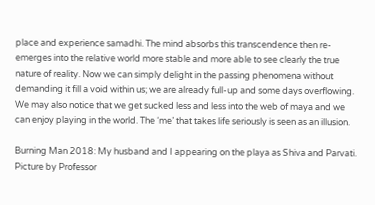place and experience samadhi. The mind absorbs this transcendence then re-emerges into the relative world more stable and more able to see clearly the true nature of reality. Now we can simply delight in the passing phenomena without demanding it fill a void within us; we are already full-up and some days overflowing. We may also notice that we get sucked less and less into the web of maya and we can enjoy playing in the world. The ‘me’ that takes life seriously is seen as an illusion.

Burning Man 2018: My husband and I appearing on the playa as Shiva and Parvati. Picture by Professor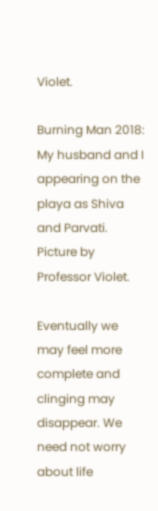Violet.

Burning Man 2018: My husband and I appearing on the playa as Shiva and Parvati. Picture by Professor Violet.

Eventually we may feel more complete and clinging may disappear. We need not worry about life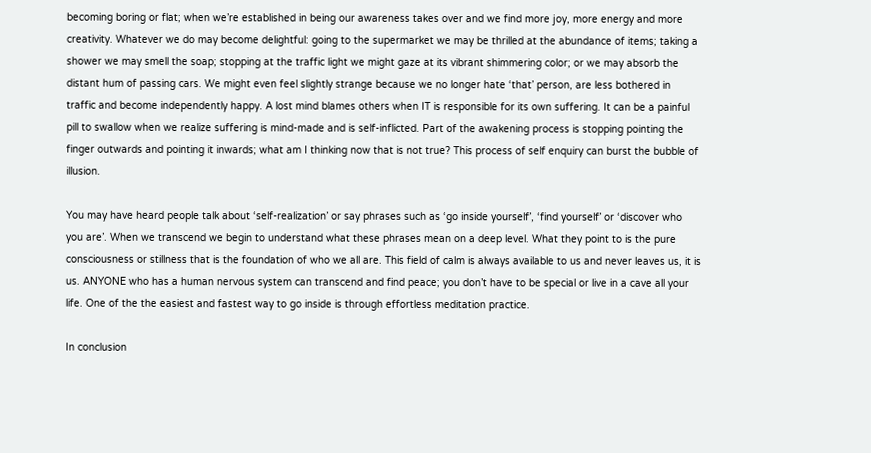becoming boring or flat; when we’re established in being our awareness takes over and we find more joy, more energy and more creativity. Whatever we do may become delightful: going to the supermarket we may be thrilled at the abundance of items; taking a shower we may smell the soap; stopping at the traffic light we might gaze at its vibrant shimmering color; or we may absorb the distant hum of passing cars. We might even feel slightly strange because we no longer hate ‘that’ person, are less bothered in traffic and become independently happy. A lost mind blames others when IT is responsible for its own suffering. It can be a painful pill to swallow when we realize suffering is mind-made and is self-inflicted. Part of the awakening process is stopping pointing the finger outwards and pointing it inwards; what am I thinking now that is not true? This process of self enquiry can burst the bubble of illusion.

You may have heard people talk about ‘self-realization’ or say phrases such as ‘go inside yourself’, ‘find yourself’ or ‘discover who you are’. When we transcend we begin to understand what these phrases mean on a deep level. What they point to is the pure consciousness or stillness that is the foundation of who we all are. This field of calm is always available to us and never leaves us, it is us. ANYONE who has a human nervous system can transcend and find peace; you don’t have to be special or live in a cave all your life. One of the the easiest and fastest way to go inside is through effortless meditation practice.

In conclusion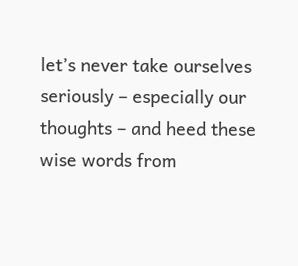let’s never take ourselves seriously – especially our thoughts – and heed these wise words from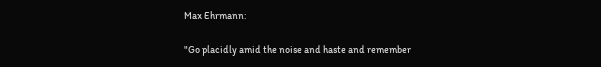Max Ehrmann:

"Go placidly amid the noise and haste and remember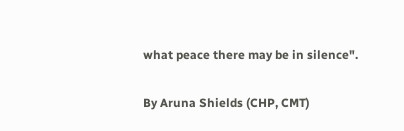what peace there may be in silence".

By Aruna Shields (CHP, CMT)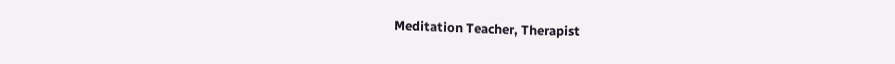Meditation Teacher, Therapist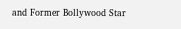and Former Bollywood Star